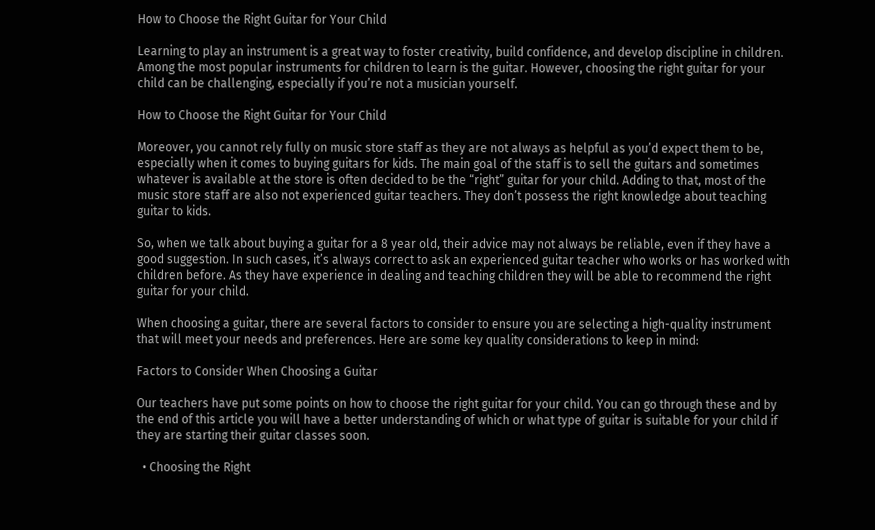How to Choose the Right Guitar for Your Child

Learning to play an instrument is a great way to foster creativity, build confidence, and develop discipline in children. Among the most popular instruments for children to learn is the guitar. However, choosing the right guitar for your child can be challenging, especially if you’re not a musician yourself.

How to Choose the Right Guitar for Your Child

Moreover, you cannot rely fully on music store staff as they are not always as helpful as you’d expect them to be, especially when it comes to buying guitars for kids. The main goal of the staff is to sell the guitars and sometimes whatever is available at the store is often decided to be the “right” guitar for your child. Adding to that, most of the music store staff are also not experienced guitar teachers. They don’t possess the right knowledge about teaching guitar to kids.

So, when we talk about buying a guitar for a 8 year old, their advice may not always be reliable, even if they have a good suggestion. In such cases, it’s always correct to ask an experienced guitar teacher who works or has worked with children before. As they have experience in dealing and teaching children they will be able to recommend the right guitar for your child.

When choosing a guitar, there are several factors to consider to ensure you are selecting a high-quality instrument that will meet your needs and preferences. Here are some key quality considerations to keep in mind:

Factors to Consider When Choosing a Guitar

Our teachers have put some points on how to choose the right guitar for your child. You can go through these and by the end of this article you will have a better understanding of which or what type of guitar is suitable for your child if they are starting their guitar classes soon.

  • Choosing the Right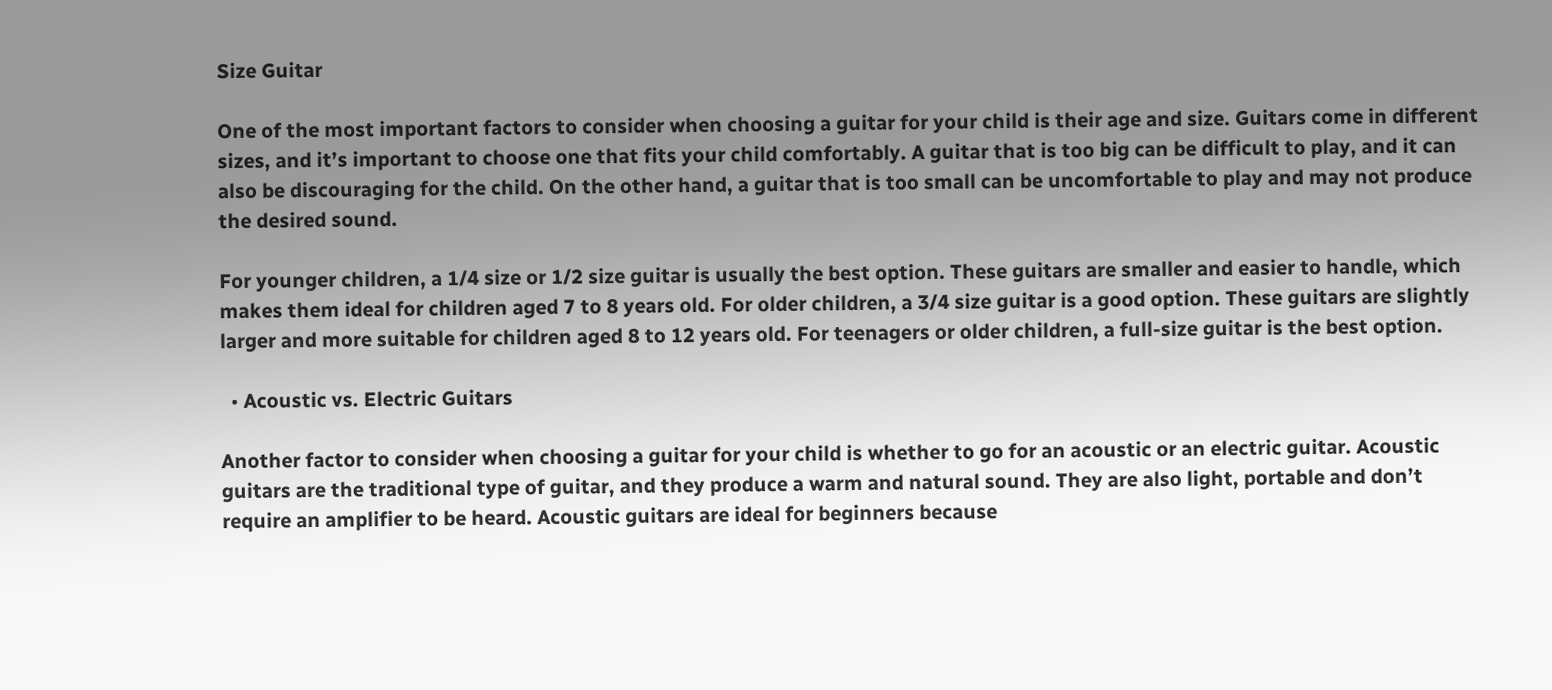Size Guitar

One of the most important factors to consider when choosing a guitar for your child is their age and size. Guitars come in different sizes, and it’s important to choose one that fits your child comfortably. A guitar that is too big can be difficult to play, and it can also be discouraging for the child. On the other hand, a guitar that is too small can be uncomfortable to play and may not produce the desired sound.

For younger children, a 1/4 size or 1/2 size guitar is usually the best option. These guitars are smaller and easier to handle, which makes them ideal for children aged 7 to 8 years old. For older children, a 3/4 size guitar is a good option. These guitars are slightly larger and more suitable for children aged 8 to 12 years old. For teenagers or older children, a full-size guitar is the best option.

  • Acoustic vs. Electric Guitars

Another factor to consider when choosing a guitar for your child is whether to go for an acoustic or an electric guitar. Acoustic guitars are the traditional type of guitar, and they produce a warm and natural sound. They are also light, portable and don’t require an amplifier to be heard. Acoustic guitars are ideal for beginners because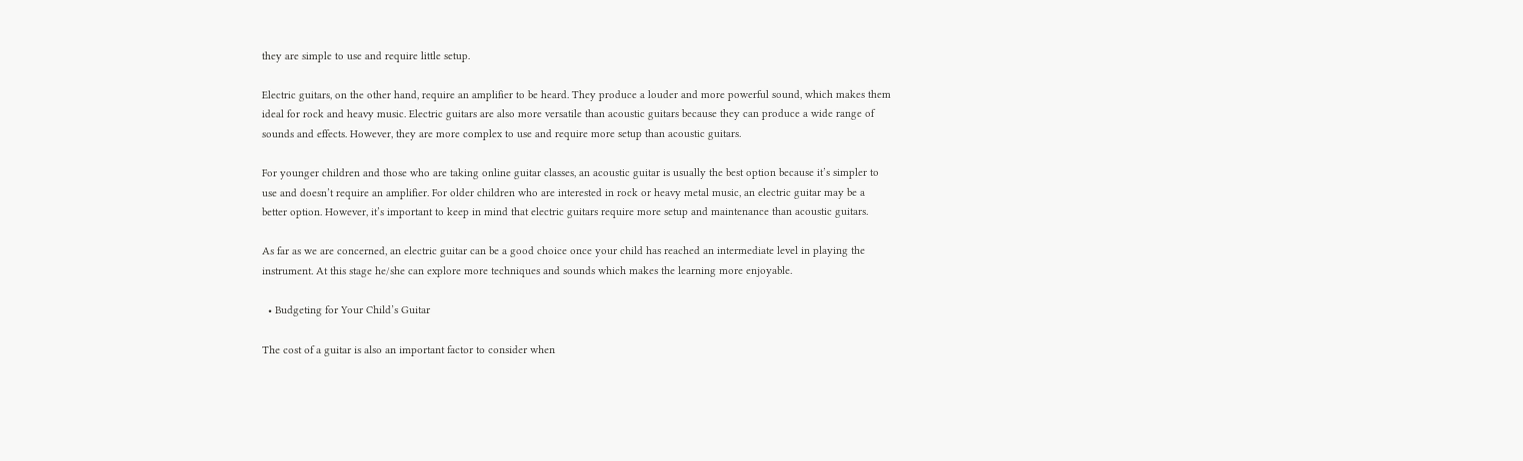they are simple to use and require little setup.

Electric guitars, on the other hand, require an amplifier to be heard. They produce a louder and more powerful sound, which makes them ideal for rock and heavy music. Electric guitars are also more versatile than acoustic guitars because they can produce a wide range of sounds and effects. However, they are more complex to use and require more setup than acoustic guitars.

For younger children and those who are taking online guitar classes, an acoustic guitar is usually the best option because it’s simpler to use and doesn’t require an amplifier. For older children who are interested in rock or heavy metal music, an electric guitar may be a better option. However, it’s important to keep in mind that electric guitars require more setup and maintenance than acoustic guitars.

As far as we are concerned, an electric guitar can be a good choice once your child has reached an intermediate level in playing the instrument. At this stage he/she can explore more techniques and sounds which makes the learning more enjoyable.

  • Budgeting for Your Child’s Guitar

The cost of a guitar is also an important factor to consider when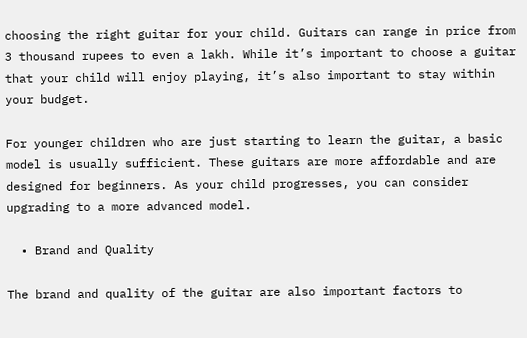choosing the right guitar for your child. Guitars can range in price from 3 thousand rupees to even a lakh. While it’s important to choose a guitar that your child will enjoy playing, it’s also important to stay within your budget.

For younger children who are just starting to learn the guitar, a basic model is usually sufficient. These guitars are more affordable and are designed for beginners. As your child progresses, you can consider upgrading to a more advanced model.

  • Brand and Quality

The brand and quality of the guitar are also important factors to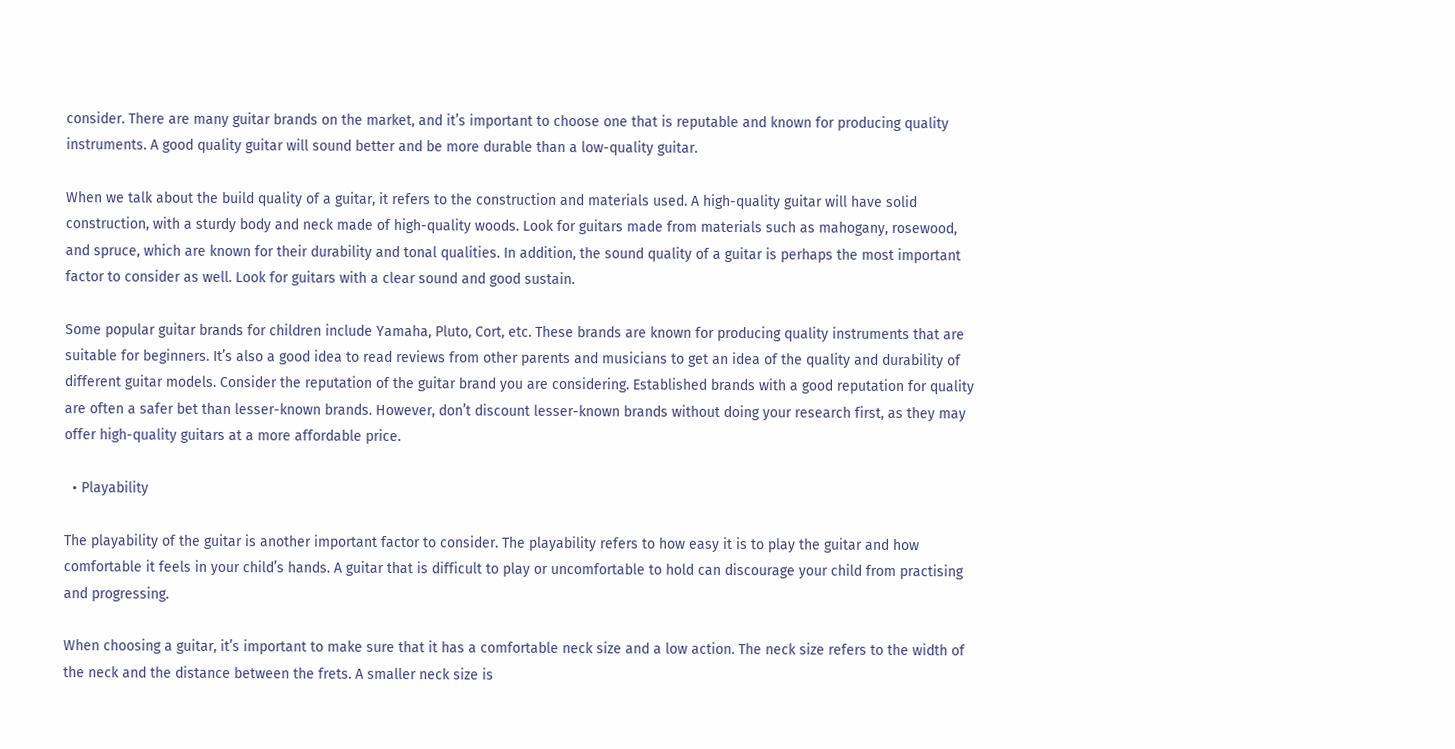consider. There are many guitar brands on the market, and it’s important to choose one that is reputable and known for producing quality instruments. A good quality guitar will sound better and be more durable than a low-quality guitar.

When we talk about the build quality of a guitar, it refers to the construction and materials used. A high-quality guitar will have solid construction, with a sturdy body and neck made of high-quality woods. Look for guitars made from materials such as mahogany, rosewood, and spruce, which are known for their durability and tonal qualities. In addition, the sound quality of a guitar is perhaps the most important factor to consider as well. Look for guitars with a clear sound and good sustain.

Some popular guitar brands for children include Yamaha, Pluto, Cort, etc. These brands are known for producing quality instruments that are suitable for beginners. It’s also a good idea to read reviews from other parents and musicians to get an idea of the quality and durability of different guitar models. Consider the reputation of the guitar brand you are considering. Established brands with a good reputation for quality are often a safer bet than lesser-known brands. However, don’t discount lesser-known brands without doing your research first, as they may offer high-quality guitars at a more affordable price.

  • Playability

The playability of the guitar is another important factor to consider. The playability refers to how easy it is to play the guitar and how comfortable it feels in your child’s hands. A guitar that is difficult to play or uncomfortable to hold can discourage your child from practising and progressing.

When choosing a guitar, it’s important to make sure that it has a comfortable neck size and a low action. The neck size refers to the width of the neck and the distance between the frets. A smaller neck size is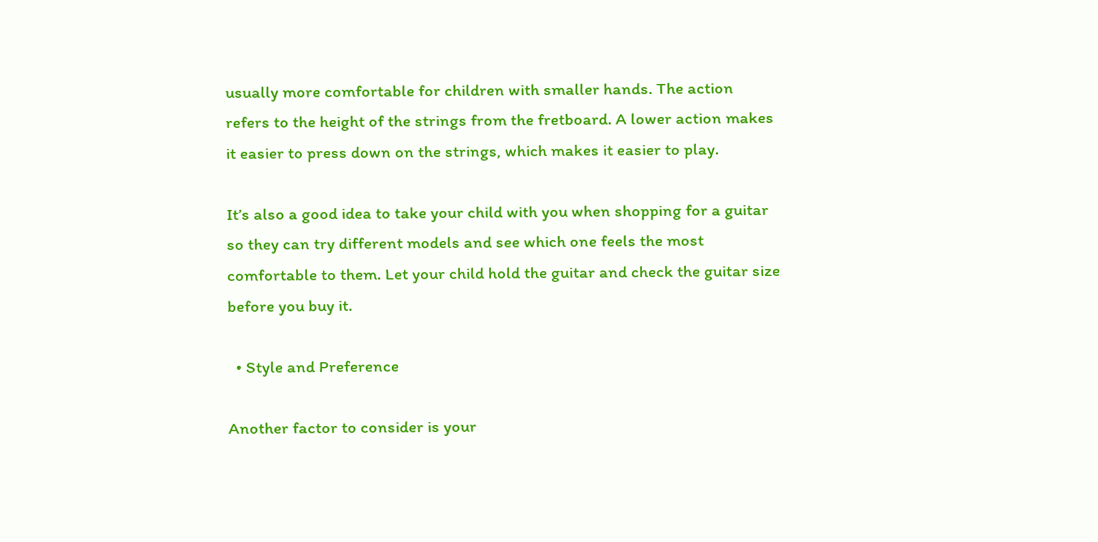usually more comfortable for children with smaller hands. The action refers to the height of the strings from the fretboard. A lower action makes it easier to press down on the strings, which makes it easier to play.

It’s also a good idea to take your child with you when shopping for a guitar so they can try different models and see which one feels the most comfortable to them. Let your child hold the guitar and check the guitar size before you buy it.

  • Style and Preference

Another factor to consider is your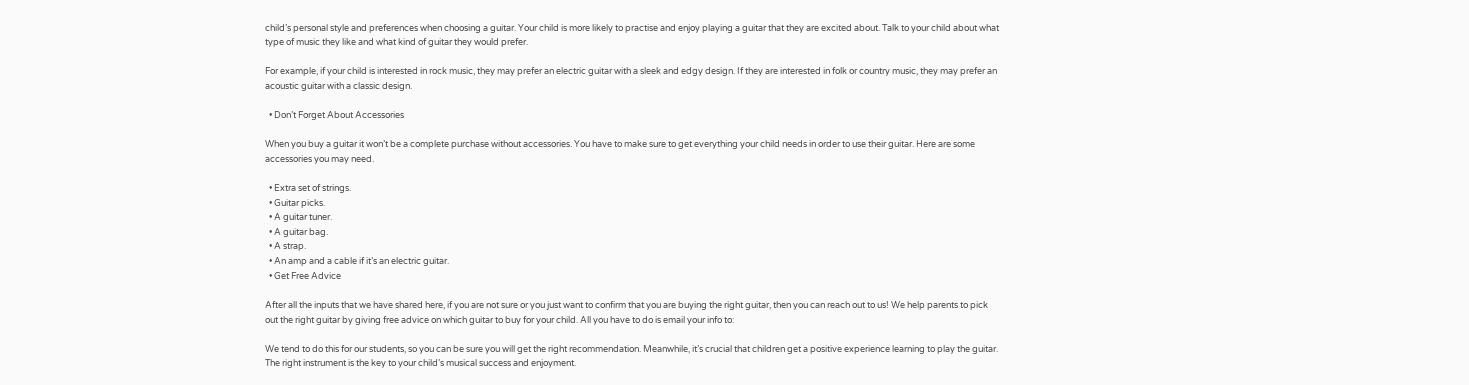child’s personal style and preferences when choosing a guitar. Your child is more likely to practise and enjoy playing a guitar that they are excited about. Talk to your child about what type of music they like and what kind of guitar they would prefer.

For example, if your child is interested in rock music, they may prefer an electric guitar with a sleek and edgy design. If they are interested in folk or country music, they may prefer an acoustic guitar with a classic design.

  • Don’t Forget About Accessories

When you buy a guitar it won’t be a complete purchase without accessories. You have to make sure to get everything your child needs in order to use their guitar. Here are some accessories you may need.

  • Extra set of strings.
  • Guitar picks.
  • A guitar tuner.
  • A guitar bag.
  • A strap.
  • An amp and a cable if it’s an electric guitar.
  • Get Free Advice

After all the inputs that we have shared here, if you are not sure or you just want to confirm that you are buying the right guitar, then you can reach out to us! We help parents to pick out the right guitar by giving free advice on which guitar to buy for your child. All you have to do is email your info to:

We tend to do this for our students, so you can be sure you will get the right recommendation. Meanwhile, it’s crucial that children get a positive experience learning to play the guitar. The right instrument is the key to your child’s musical success and enjoyment.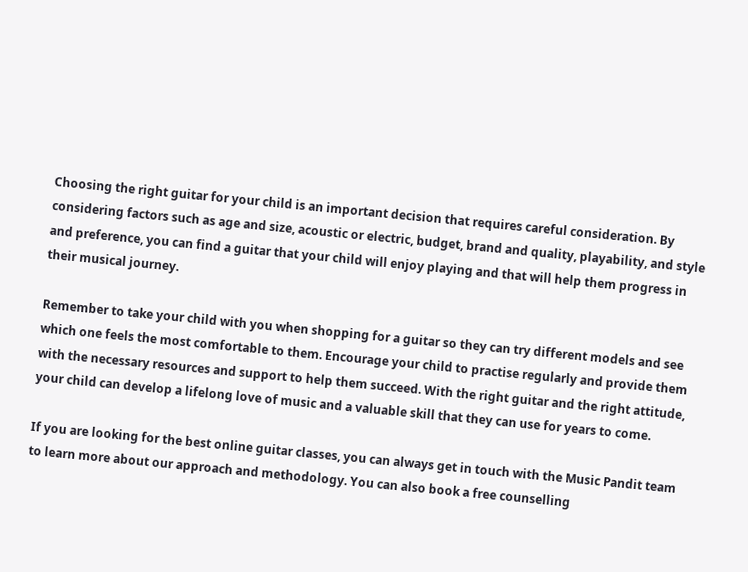Choosing the right guitar for your child is an important decision that requires careful consideration. By considering factors such as age and size, acoustic or electric, budget, brand and quality, playability, and style and preference, you can find a guitar that your child will enjoy playing and that will help them progress in their musical journey.

Remember to take your child with you when shopping for a guitar so they can try different models and see which one feels the most comfortable to them. Encourage your child to practise regularly and provide them with the necessary resources and support to help them succeed. With the right guitar and the right attitude, your child can develop a lifelong love of music and a valuable skill that they can use for years to come.

If you are looking for the best online guitar classes, you can always get in touch with the Music Pandit team to learn more about our approach and methodology. You can also book a free counselling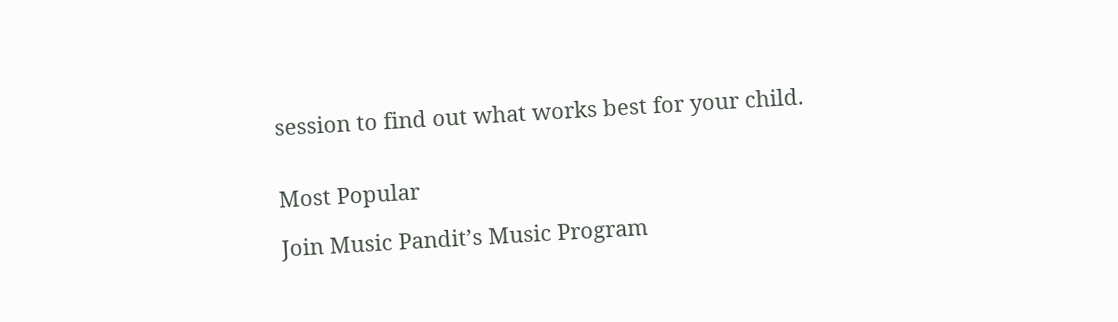session to find out what works best for your child.


Most Popular

Join Music Pandit’s Music Program